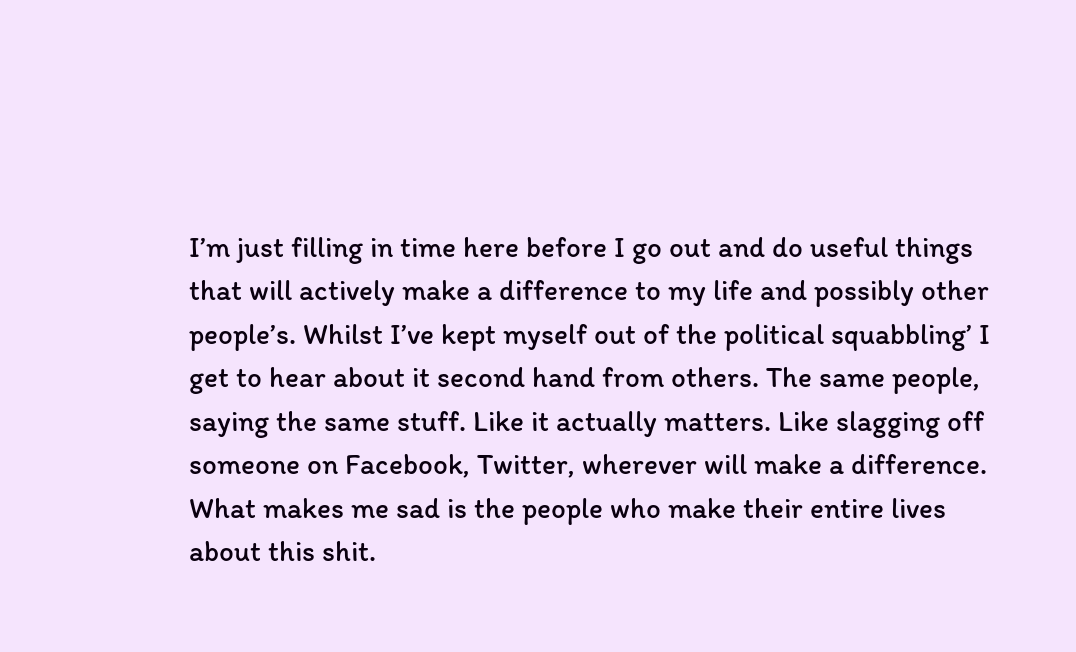I’m just filling in time here before I go out and do useful things that will actively make a difference to my life and possibly other people’s. Whilst I’ve kept myself out of the political squabbling’ I get to hear about it second hand from others. The same people, saying the same stuff. Like it actually matters. Like slagging off someone on Facebook, Twitter, wherever will make a difference. What makes me sad is the people who make their entire lives about this shit.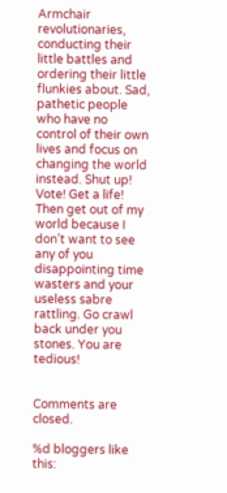Armchair revolutionaries, conducting their little battles and ordering their little flunkies about. Sad, pathetic people who have no control of their own lives and focus on changing the world instead. Shut up! Vote! Get a life! Then get out of my world because I don’t want to see any of you disappointing time wasters and your useless sabre rattling. Go crawl back under you stones. You are tedious!


Comments are closed.

%d bloggers like this: